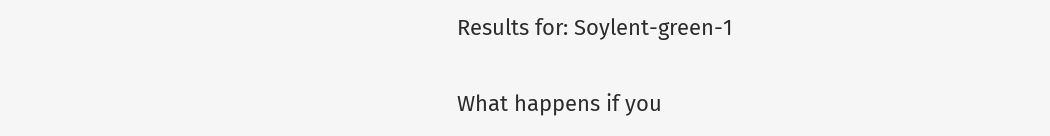Results for: Soylent-green-1

What happens if you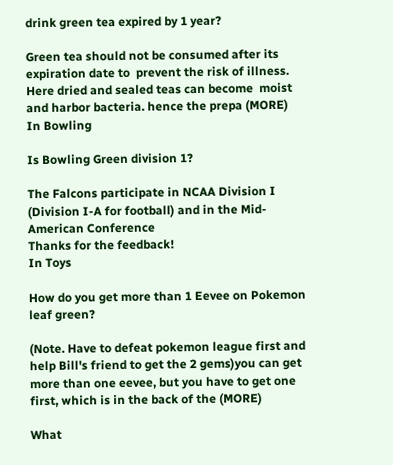drink green tea expired by 1 year?

Green tea should not be consumed after its expiration date to  prevent the risk of illness. Here dried and sealed teas can become  moist and harbor bacteria. hence the prepa (MORE)
In Bowling

Is Bowling Green division 1?

The Falcons participate in NCAA Division I (Division I-A for football) and in the Mid-American Conference
Thanks for the feedback!
In Toys

How do you get more than 1 Eevee on Pokemon leaf green?

(Note. Have to defeat pokemon league first and help Bill's friend to get the 2 gems)you can get more than one eevee, but you have to get one first, which is in the back of the (MORE)

What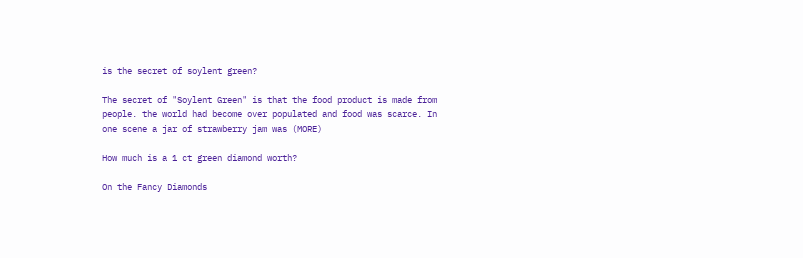is the secret of soylent green?

The secret of "Soylent Green" is that the food product is made from people. the world had become over populated and food was scarce. In one scene a jar of strawberry jam was (MORE)

How much is a 1 ct green diamond worth?

On the Fancy Diamonds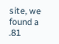site, we found a .81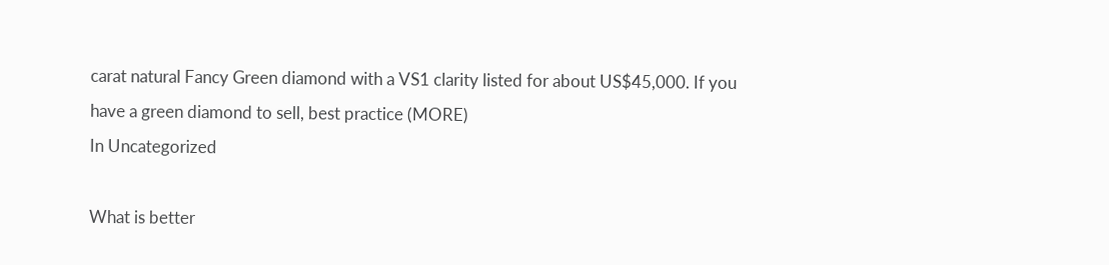carat natural Fancy Green diamond with a VS1 clarity listed for about US$45,000. If you have a green diamond to sell, best practice (MORE)
In Uncategorized

What is better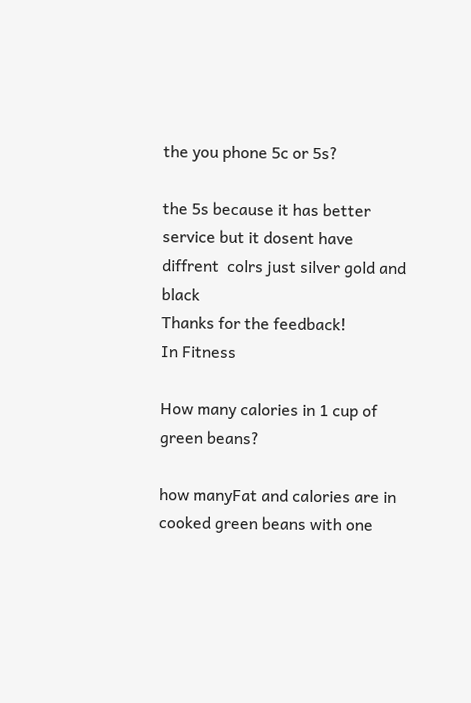the you phone 5c or 5s?

the 5s because it has better service but it dosent have diffrent  colrs just silver gold and black
Thanks for the feedback!
In Fitness

How many calories in 1 cup of green beans?

how manyFat and calories are in cooked green beans with one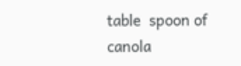table  spoon of canola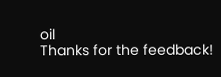oil
Thanks for the feedback!